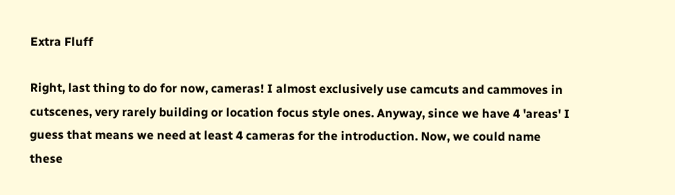Extra Fluff

Right, last thing to do for now, cameras! I almost exclusively use camcuts and cammoves in cutscenes, very rarely building or location focus style ones. Anyway, since we have 4 'areas' I guess that means we need at least 4 cameras for the introduction. Now, we could name these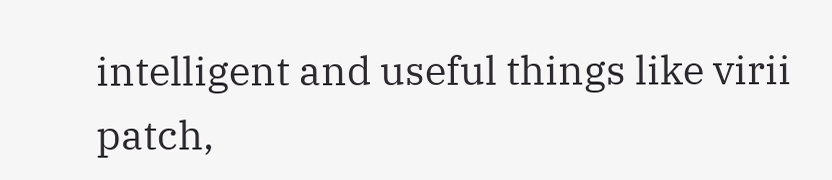intelligent and useful things like virii patch,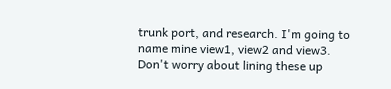trunk port, and research. I'm going to name mine view1, view2 and view3. Don't worry about lining these up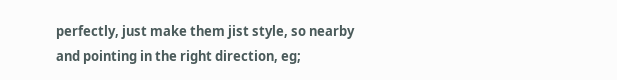perfectly, just make them jist style, so nearby and pointing in the right direction, eg;